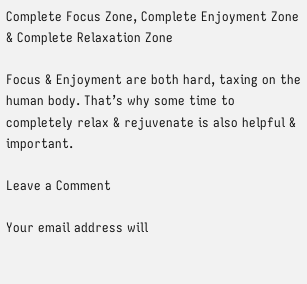Complete Focus Zone, Complete Enjoyment Zone & Complete Relaxation Zone

Focus & Enjoyment are both hard, taxing on the human body. That’s why some time to completely relax & rejuvenate is also helpful & important.

Leave a Comment

Your email address will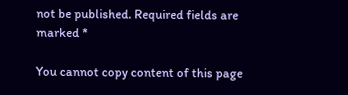not be published. Required fields are marked *

You cannot copy content of this page